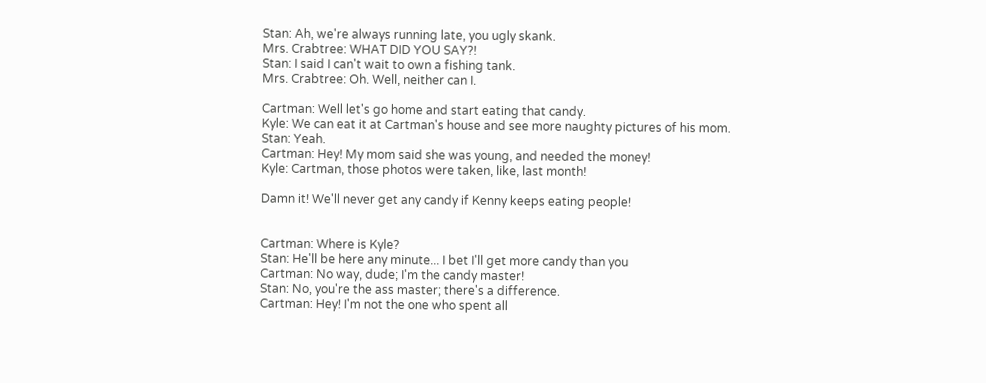Stan: Ah, we're always running late, you ugly skank.
Mrs. Crabtree: WHAT DID YOU SAY?!
Stan: I said I can't wait to own a fishing tank.
Mrs. Crabtree: Oh. Well, neither can I.

Cartman: Well let's go home and start eating that candy.
Kyle: We can eat it at Cartman's house and see more naughty pictures of his mom.
Stan: Yeah.
Cartman: Hey! My mom said she was young, and needed the money!
Kyle: Cartman, those photos were taken, like, last month!

Damn it! We'll never get any candy if Kenny keeps eating people!


Cartman: Where is Kyle?
Stan: He'll be here any minute... I bet I'll get more candy than you
Cartman: No way, dude; I'm the candy master!
Stan: No, you're the ass master; there's a difference.
Cartman: Hey! I'm not the one who spent all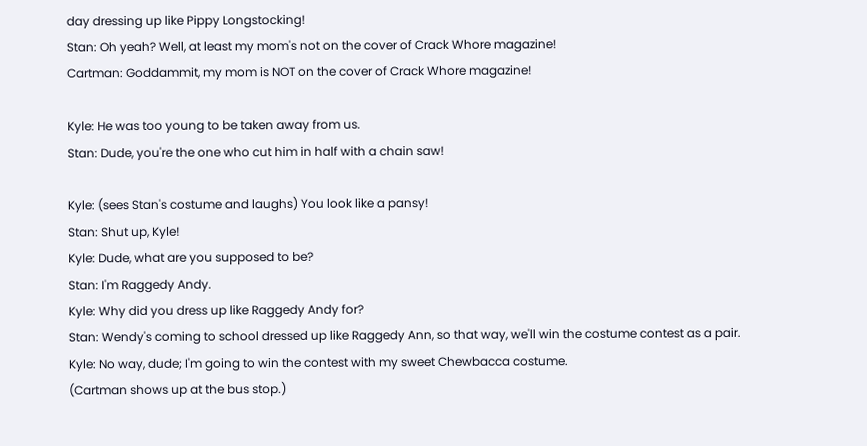day dressing up like Pippy Longstocking!
Stan: Oh yeah? Well, at least my mom's not on the cover of Crack Whore magazine!
Cartman: Goddammit, my mom is NOT on the cover of Crack Whore magazine!

Kyle: He was too young to be taken away from us.
Stan: Dude, you're the one who cut him in half with a chain saw!

Kyle: (sees Stan's costume and laughs) You look like a pansy!
Stan: Shut up, Kyle!
Kyle: Dude, what are you supposed to be?
Stan: I'm Raggedy Andy.
Kyle: Why did you dress up like Raggedy Andy for?
Stan: Wendy's coming to school dressed up like Raggedy Ann, so that way, we'll win the costume contest as a pair.
Kyle: No way, dude; I'm going to win the contest with my sweet Chewbacca costume.
(Cartman shows up at the bus stop.)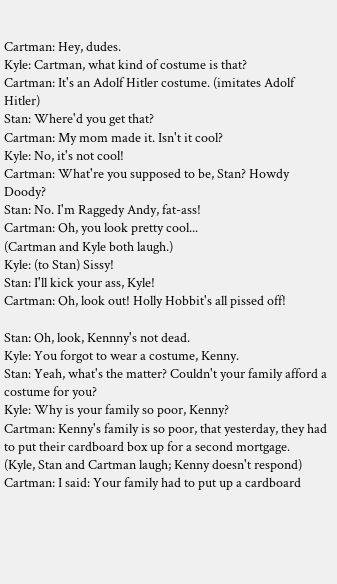Cartman: Hey, dudes.
Kyle: Cartman, what kind of costume is that?
Cartman: It's an Adolf Hitler costume. (imitates Adolf Hitler)
Stan: Where'd you get that?
Cartman: My mom made it. Isn't it cool?
Kyle: No, it's not cool!
Cartman: What're you supposed to be, Stan? Howdy Doody?
Stan: No. I'm Raggedy Andy, fat-ass!
Cartman: Oh, you look pretty cool...
(Cartman and Kyle both laugh.)
Kyle: (to Stan) Sissy!
Stan: I'll kick your ass, Kyle!
Cartman: Oh, look out! Holly Hobbit's all pissed off!

Stan: Oh, look, Kennny's not dead.
Kyle: You forgot to wear a costume, Kenny.
Stan: Yeah, what's the matter? Couldn't your family afford a costume for you?
Kyle: Why is your family so poor, Kenny?
Cartman: Kenny's family is so poor, that yesterday, they had to put their cardboard box up for a second mortgage.
(Kyle, Stan and Cartman laugh; Kenny doesn't respond)
Cartman: I said: Your family had to put up a cardboard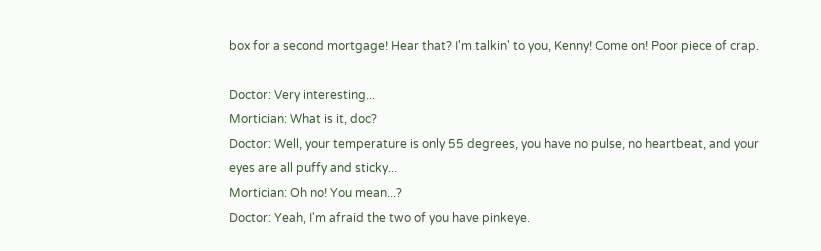box for a second mortgage! Hear that? I'm talkin' to you, Kenny! Come on! Poor piece of crap.

Doctor: Very interesting...
Mortician: What is it, doc?
Doctor: Well, your temperature is only 55 degrees, you have no pulse, no heartbeat, and your eyes are all puffy and sticky...
Mortician: Oh no! You mean...?
Doctor: Yeah, I'm afraid the two of you have pinkeye.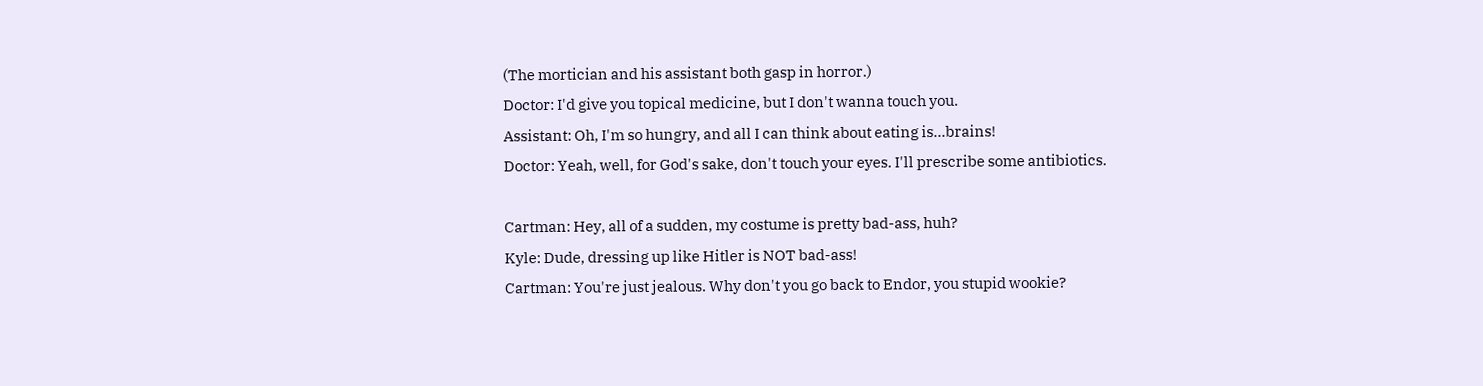(The mortician and his assistant both gasp in horror.)
Doctor: I'd give you topical medicine, but I don't wanna touch you.
Assistant: Oh, I'm so hungry, and all I can think about eating is...brains!
Doctor: Yeah, well, for God's sake, don't touch your eyes. I'll prescribe some antibiotics.

Cartman: Hey, all of a sudden, my costume is pretty bad-ass, huh?
Kyle: Dude, dressing up like Hitler is NOT bad-ass!
Cartman: You're just jealous. Why don't you go back to Endor, you stupid wookie?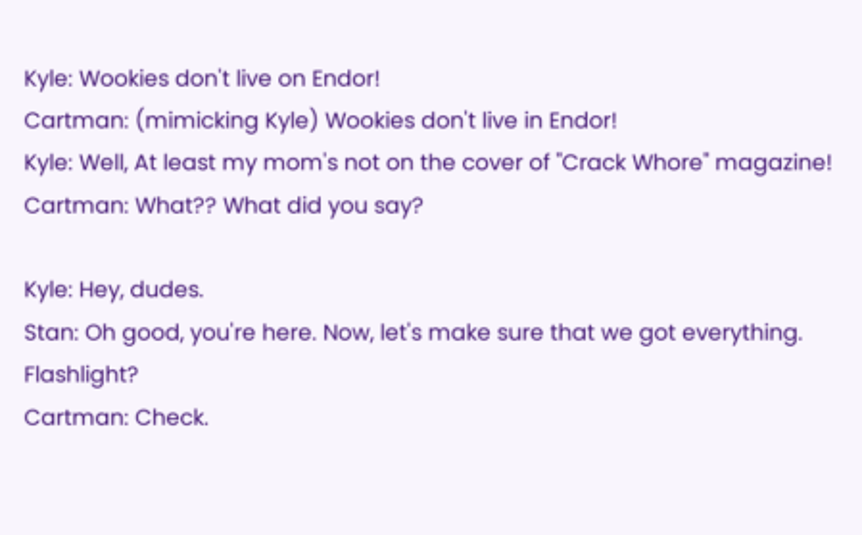Kyle: Wookies don't live on Endor!
Cartman: (mimicking Kyle) Wookies don't live in Endor!
Kyle: Well, At least my mom's not on the cover of "Crack Whore" magazine!
Cartman: What?? What did you say?

Kyle: Hey, dudes.
Stan: Oh good, you're here. Now, let's make sure that we got everything. Flashlight?
Cartman: Check.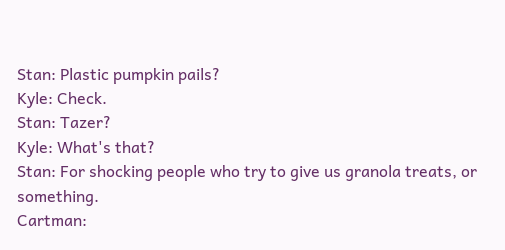Stan: Plastic pumpkin pails?
Kyle: Check.
Stan: Tazer?
Kyle: What's that?
Stan: For shocking people who try to give us granola treats, or something.
Cartman: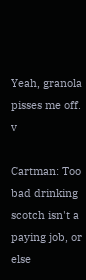Yeah, granola pisses me off. v

Cartman: Too bad drinking scotch isn't a paying job, or else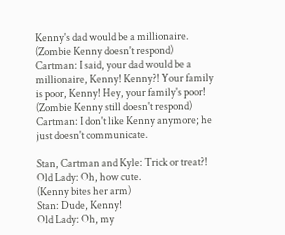Kenny's dad would be a millionaire.
(Zombie Kenny doesn't respond)
Cartman: I said, your dad would be a millionaire, Kenny! Kenny?! Your family is poor, Kenny! Hey, your family's poor!
(Zombie Kenny still doesn't respond)
Cartman: I don't like Kenny anymore; he just doesn't communicate.

Stan, Cartman and Kyle: Trick or treat?!
Old Lady: Oh, how cute.
(Kenny bites her arm)
Stan: Dude, Kenny!
Old Lady: Oh, my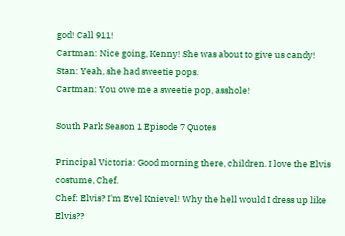god! Call 911!
Cartman: Nice going, Kenny! She was about to give us candy!
Stan: Yeah, she had sweetie pops.
Cartman: You owe me a sweetie pop, asshole!

South Park Season 1 Episode 7 Quotes

Principal Victoria: Good morning there, children. I love the Elvis costume, Chef.
Chef: Elvis? I'm Evel Knievel! Why the hell would I dress up like Elvis??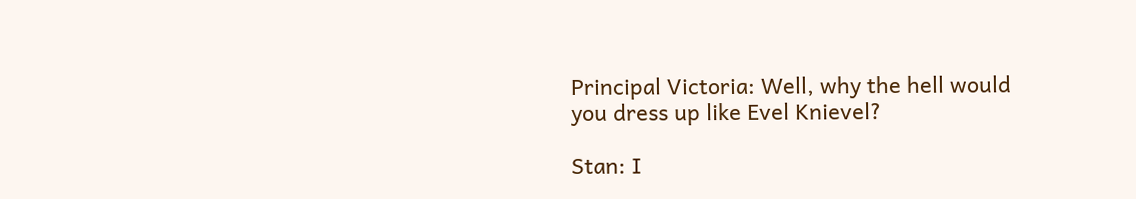Principal Victoria: Well, why the hell would you dress up like Evel Knievel?

Stan: I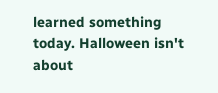learned something today. Halloween isn't about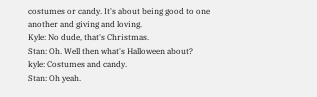costumes or candy. It's about being good to one another and giving and loving.
Kyle: No dude, that's Christmas.
Stan: Oh. Well then what's Halloween about?
kyle: Costumes and candy.
Stan: Oh yeah.